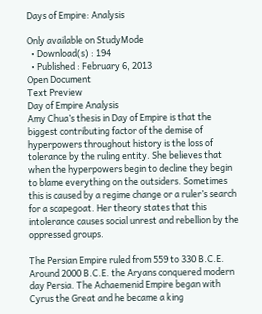Days of Empire: Analysis

Only available on StudyMode
  • Download(s) : 194
  • Published : February 6, 2013
Open Document
Text Preview
Day of Empire Analysis
Amy Chua’s thesis in Day of Empire is that the biggest contributing factor of the demise of hyperpowers throughout history is the loss of tolerance by the ruling entity. She believes that when the hyperpowers begin to decline they begin to blame everything on the outsiders. Sometimes this is caused by a regime change or a ruler’s search for a scapegoat. Her theory states that this intolerance causes social unrest and rebellion by the oppressed groups.

The Persian Empire ruled from 559 to 330 B.C.E. Around 2000 B.C.E. the Aryans conquered modern day Persia. The Achaemenid Empire began with Cyrus the Great and he became a king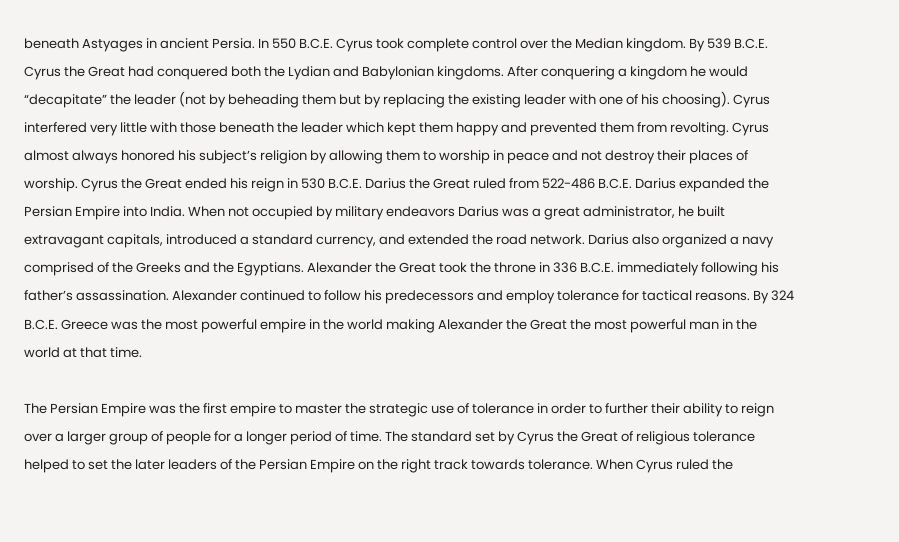beneath Astyages in ancient Persia. In 550 B.C.E. Cyrus took complete control over the Median kingdom. By 539 B.C.E. Cyrus the Great had conquered both the Lydian and Babylonian kingdoms. After conquering a kingdom he would “decapitate” the leader (not by beheading them but by replacing the existing leader with one of his choosing). Cyrus interfered very little with those beneath the leader which kept them happy and prevented them from revolting. Cyrus almost always honored his subject’s religion by allowing them to worship in peace and not destroy their places of worship. Cyrus the Great ended his reign in 530 B.C.E. Darius the Great ruled from 522-486 B.C.E. Darius expanded the Persian Empire into India. When not occupied by military endeavors Darius was a great administrator, he built extravagant capitals, introduced a standard currency, and extended the road network. Darius also organized a navy comprised of the Greeks and the Egyptians. Alexander the Great took the throne in 336 B.C.E. immediately following his father’s assassination. Alexander continued to follow his predecessors and employ tolerance for tactical reasons. By 324 B.C.E. Greece was the most powerful empire in the world making Alexander the Great the most powerful man in the world at that time.

The Persian Empire was the first empire to master the strategic use of tolerance in order to further their ability to reign over a larger group of people for a longer period of time. The standard set by Cyrus the Great of religious tolerance helped to set the later leaders of the Persian Empire on the right track towards tolerance. When Cyrus ruled the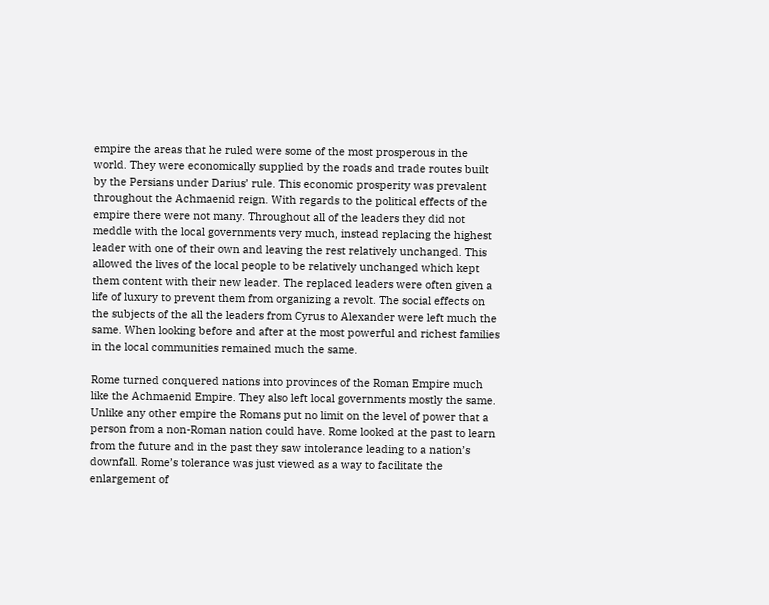empire the areas that he ruled were some of the most prosperous in the world. They were economically supplied by the roads and trade routes built by the Persians under Darius’ rule. This economic prosperity was prevalent throughout the Achmaenid reign. With regards to the political effects of the empire there were not many. Throughout all of the leaders they did not meddle with the local governments very much, instead replacing the highest leader with one of their own and leaving the rest relatively unchanged. This allowed the lives of the local people to be relatively unchanged which kept them content with their new leader. The replaced leaders were often given a life of luxury to prevent them from organizing a revolt. The social effects on the subjects of the all the leaders from Cyrus to Alexander were left much the same. When looking before and after at the most powerful and richest families in the local communities remained much the same.

Rome turned conquered nations into provinces of the Roman Empire much like the Achmaenid Empire. They also left local governments mostly the same. Unlike any other empire the Romans put no limit on the level of power that a person from a non-Roman nation could have. Rome looked at the past to learn from the future and in the past they saw intolerance leading to a nation’s downfall. Rome’s tolerance was just viewed as a way to facilitate the enlargement of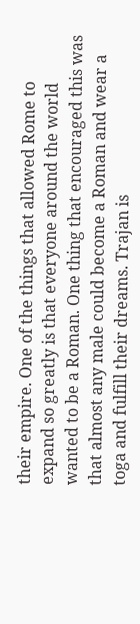their empire. One of the things that allowed Rome to expand so greatly is that everyone around the world wanted to be a Roman. One thing that encouraged this was that almost any male could become a Roman and wear a toga and fulfill their dreams. Trajan is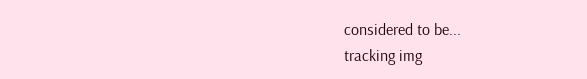considered to be...
tracking img